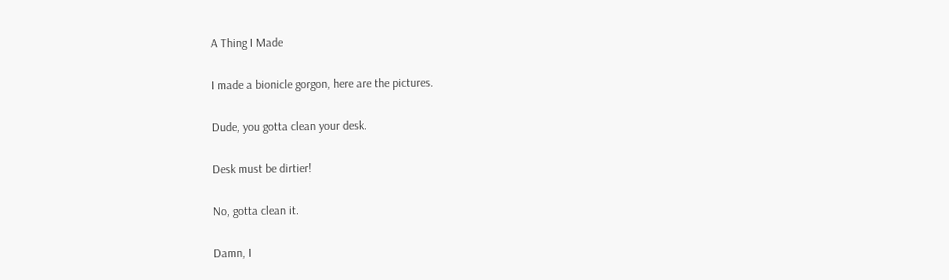A Thing I Made


I made a bionicle gorgon, here are the pictures.


Dude, you gotta clean your desk.


Desk must be dirtier!


No, gotta clean it.


Damn, I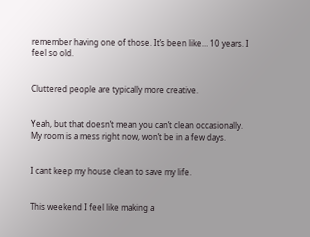remember having one of those. It’s been like… 10 years. I feel so old.


Cluttered people are typically more creative.


Yeah, but that doesn’t mean you can’t clean occasionally. My room is a mess right now, won’t be in a few days.


I cant keep my house clean to save my life.


This weekend I feel like making a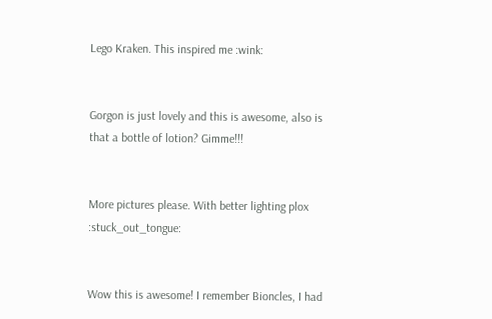Lego Kraken. This inspired me :wink:


Gorgon is just lovely and this is awesome, also is that a bottle of lotion? Gimme!!!


More pictures please. With better lighting plox :stuck_out_tongue:


Wow this is awesome! I remember Bioncles, I had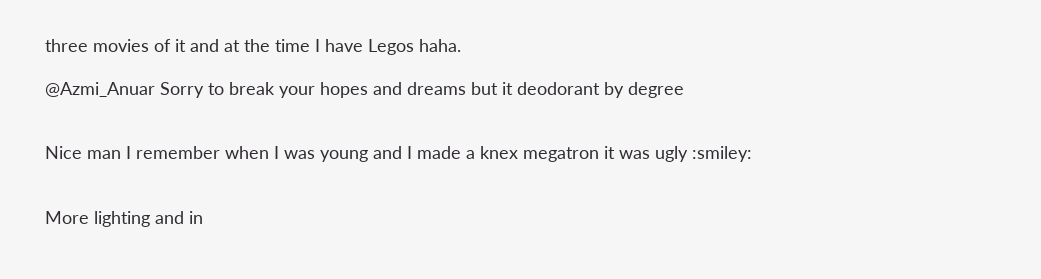three movies of it and at the time I have Legos haha.

@Azmi_Anuar Sorry to break your hopes and dreams but it deodorant by degree


Nice man I remember when I was young and I made a knex megatron it was ugly :smiley:


More lighting and in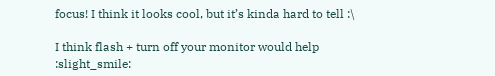focus! I think it looks cool, but it’s kinda hard to tell :\

I think flash + turn off your monitor would help :slight_smile: